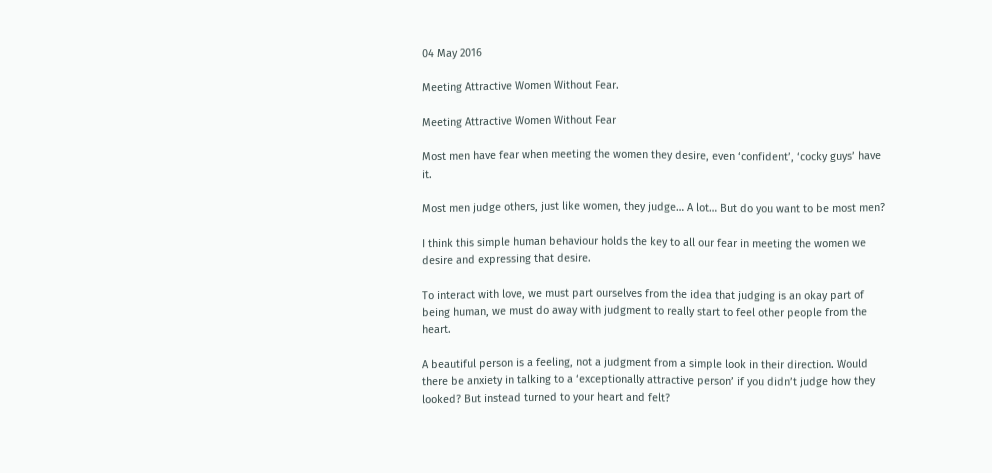04 May 2016

Meeting Attractive Women Without Fear.

Meeting Attractive Women Without Fear

Most men have fear when meeting the women they desire, even ‘confident’, ‘cocky guys’ have it.

Most men judge others, just like women, they judge… A lot… But do you want to be most men?

I think this simple human behaviour holds the key to all our fear in meeting the women we desire and expressing that desire.

To interact with love, we must part ourselves from the idea that judging is an okay part of being human, we must do away with judgment to really start to feel other people from the heart.

A beautiful person is a feeling, not a judgment from a simple look in their direction. Would there be anxiety in talking to a ‘exceptionally attractive person’ if you didn’t judge how they looked? But instead turned to your heart and felt?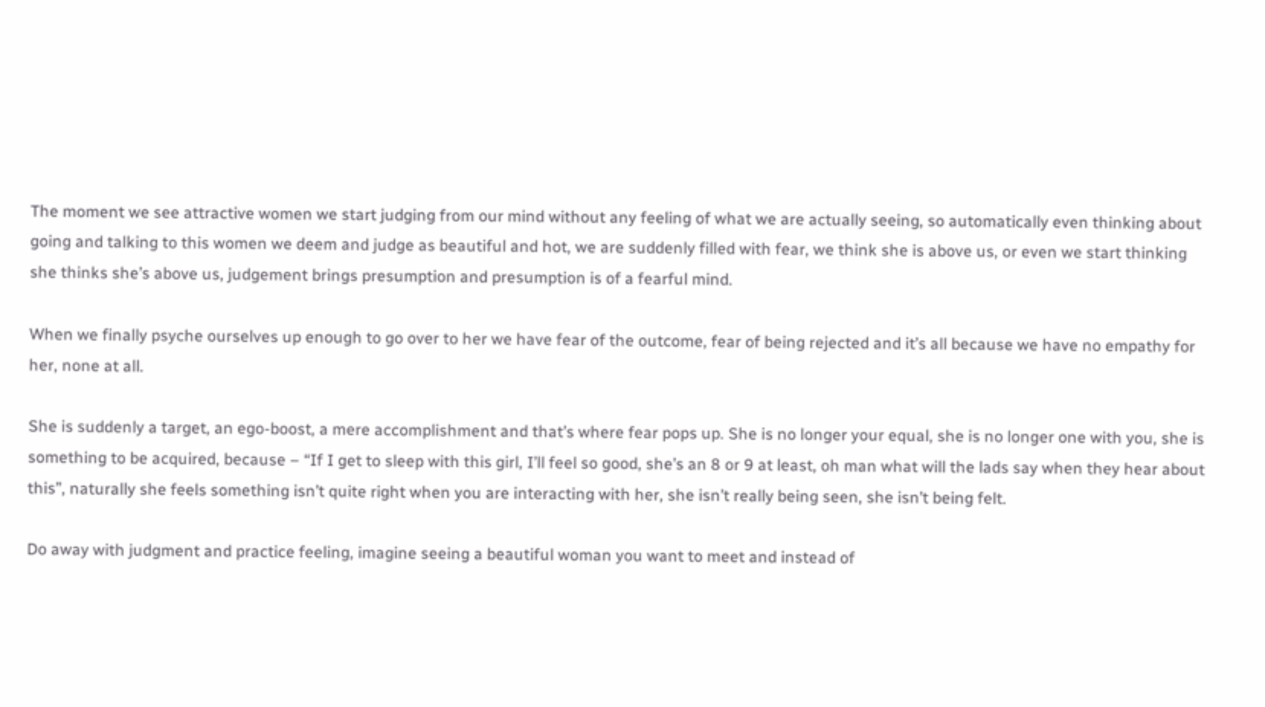The moment we see attractive women we start judging from our mind without any feeling of what we are actually seeing, so automatically even thinking about going and talking to this women we deem and judge as beautiful and hot, we are suddenly filled with fear, we think she is above us, or even we start thinking she thinks she’s above us, judgement brings presumption and presumption is of a fearful mind.

When we finally psyche ourselves up enough to go over to her we have fear of the outcome, fear of being rejected and it’s all because we have no empathy for her, none at all.

She is suddenly a target, an ego-boost, a mere accomplishment and that’s where fear pops up. She is no longer your equal, she is no longer one with you, she is something to be acquired, because – “If I get to sleep with this girl, I’ll feel so good, she’s an 8 or 9 at least, oh man what will the lads say when they hear about this”, naturally she feels something isn’t quite right when you are interacting with her, she isn’t really being seen, she isn’t being felt.

Do away with judgment and practice feeling, imagine seeing a beautiful woman you want to meet and instead of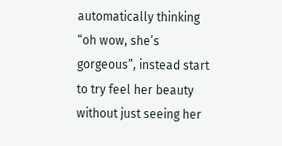automatically thinking “oh wow, she’s gorgeous”, instead start to try feel her beauty without just seeing her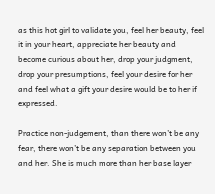as this hot girl to validate you, feel her beauty, feel it in your heart, appreciate her beauty and become curious about her, drop your judgment, drop your presumptions, feel your desire for her and feel what a gift your desire would be to her if expressed.

Practice non-judgement, than there won’t be any fear, there won’t be any separation between you and her. She is much more than her base layer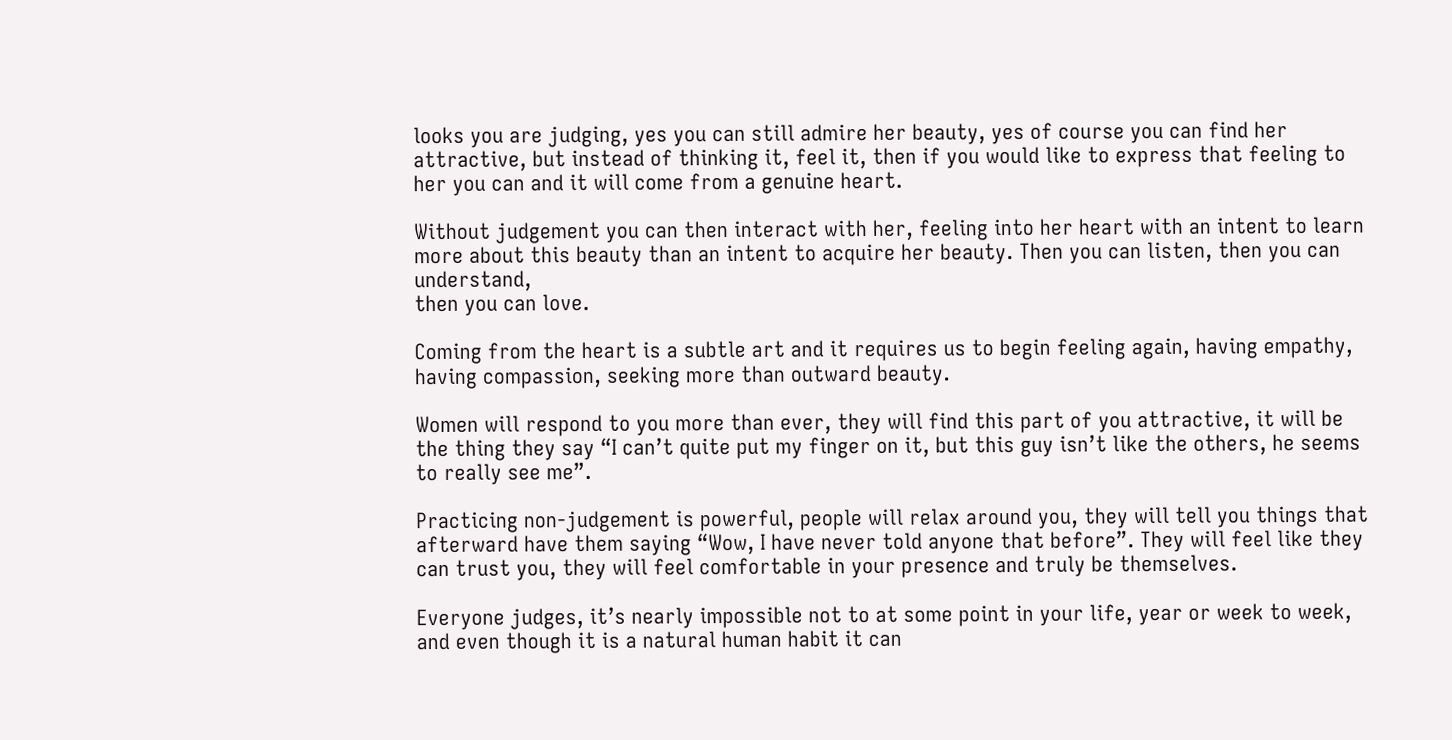looks you are judging, yes you can still admire her beauty, yes of course you can find her attractive, but instead of thinking it, feel it, then if you would like to express that feeling to her you can and it will come from a genuine heart.

Without judgement you can then interact with her, feeling into her heart with an intent to learn more about this beauty than an intent to acquire her beauty. Then you can listen, then you can understand,
then you can love.

Coming from the heart is a subtle art and it requires us to begin feeling again, having empathy, having compassion, seeking more than outward beauty.

Women will respond to you more than ever, they will find this part of you attractive, it will be the thing they say “I can’t quite put my finger on it, but this guy isn’t like the others, he seems to really see me”.

Practicing non-judgement is powerful, people will relax around you, they will tell you things that afterward have them saying “Wow, I have never told anyone that before”. They will feel like they can trust you, they will feel comfortable in your presence and truly be themselves.

Everyone judges, it’s nearly impossible not to at some point in your life, year or week to week, and even though it is a natural human habit it can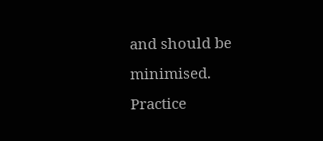and should be minimised. Practice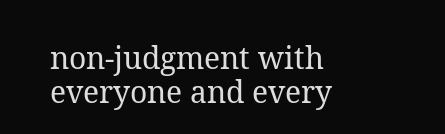non-judgment with everyone and every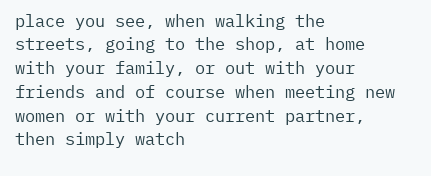place you see, when walking the streets, going to the shop, at home with your family, or out with your friends and of course when meeting new women or with your current partner, then simply watch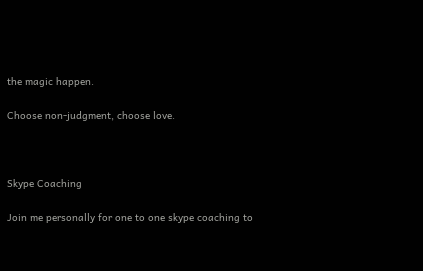the magic happen.

Choose non-judgment, choose love.



Skype Coaching

Join me personally for one to one skype coaching to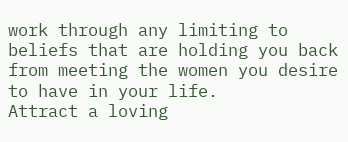work through any limiting to beliefs that are holding you back from meeting the women you desire to have in your life.
Attract a loving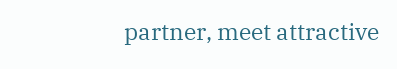partner, meet attractive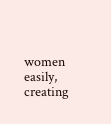women easily, creating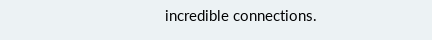incredible connections.